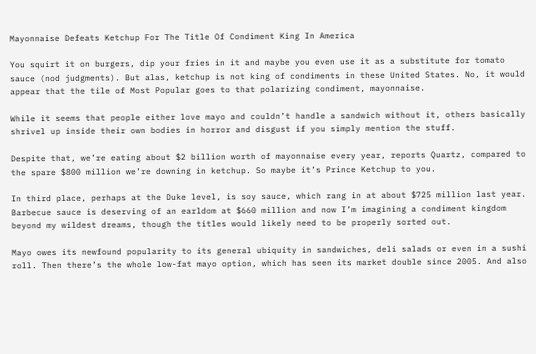Mayonnaise Defeats Ketchup For The Title Of Condiment King In America

You squirt it on burgers, dip your fries in it and maybe you even use it as a substitute for tomato sauce (nod judgments). But alas, ketchup is not king of condiments in these United States. No, it would appear that the tile of Most Popular goes to that polarizing condiment, mayonnaise.

While it seems that people either love mayo and couldn’t handle a sandwich without it, others basically shrivel up inside their own bodies in horror and disgust if you simply mention the stuff.

Despite that, we’re eating about $2 billion worth of mayonnaise every year, reports Quartz, compared to the spare $800 million we’re downing in ketchup. So maybe it’s Prince Ketchup to you.

In third place, perhaps at the Duke level, is soy sauce, which rang in at about $725 million last year. Barbecue sauce is deserving of an earldom at $660 million and now I’m imagining a condiment kingdom beyond my wildest dreams, though the titles would likely need to be properly sorted out.

Mayo owes its newfound popularity to its general ubiquity in sandwiches, deli salads or even in a sushi roll. Then there’s the whole low-fat mayo option, which has seen its market double since 2005. And also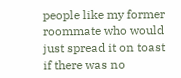people like my former roommate who would just spread it on toast if there was no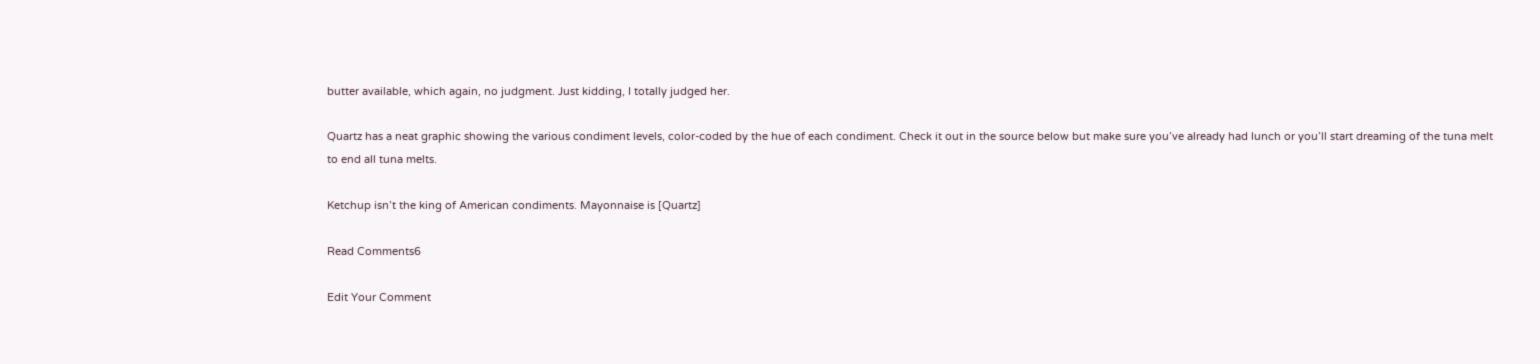butter available, which again, no judgment. Just kidding, I totally judged her.

Quartz has a neat graphic showing the various condiment levels, color-coded by the hue of each condiment. Check it out in the source below but make sure you’ve already had lunch or you’ll start dreaming of the tuna melt to end all tuna melts.

Ketchup isn’t the king of American condiments. Mayonnaise is [Quartz]

Read Comments6

Edit Your Comment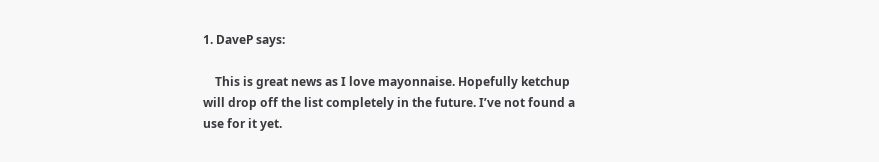1. DaveP says:

    This is great news as I love mayonnaise. Hopefully ketchup will drop off the list completely in the future. I’ve not found a use for it yet.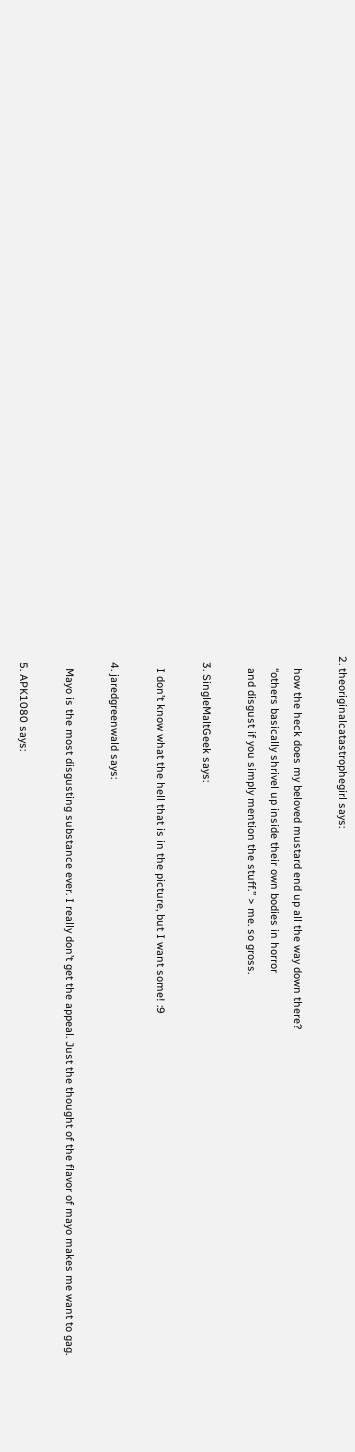2. theoriginalcatastrophegirl says:

    how the heck does my beloved mustard end up all the way down there?
    “others basically shrivel up inside their own bodies in horror
    and disgust if you simply mention the stuff.” > me. so gross.

  3. SingleMaltGeek says:

    I don’t know what the hell that is in the picture, but I want some! :9

  4. jaredgreenwald says:

    Mayo is the most disgusting substance ever. I really don’t get the appeal. Just the thought of the flavor of mayo makes me want to gag.

  5. APK1080 says: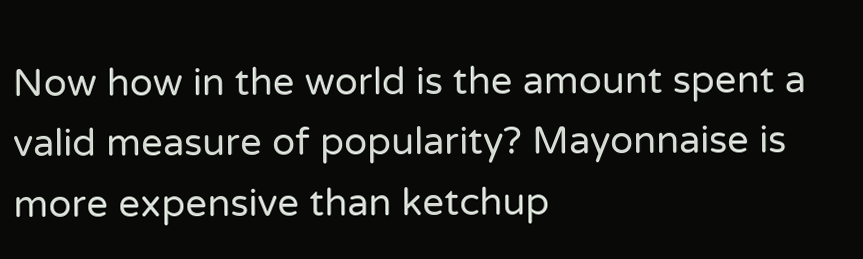Now how in the world is the amount spent a valid measure of popularity? Mayonnaise is more expensive than ketchup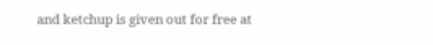and ketchup is given out for free at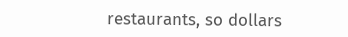restaurants, so dollars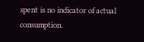spent is no indicator of actual consumption.